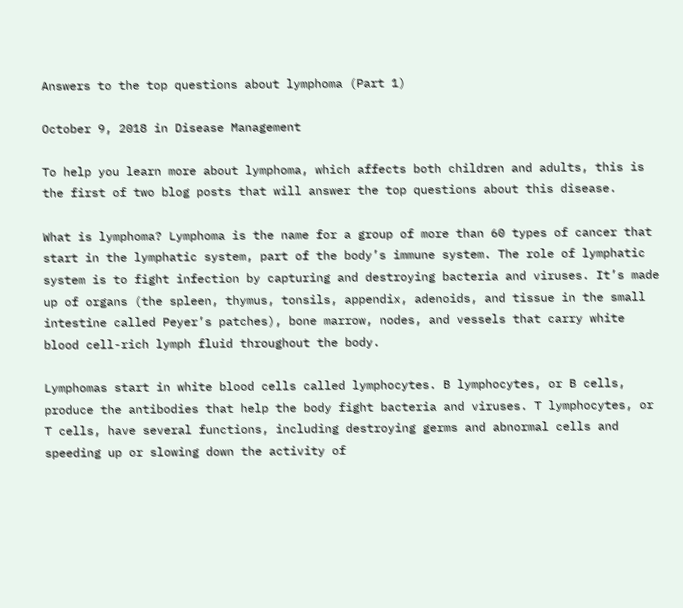Answers to the top questions about lymphoma (Part 1)

October 9, 2018 in Disease Management

To help you learn more about lymphoma, which affects both children and adults, this is the first of two blog posts that will answer the top questions about this disease.

What is lymphoma? Lymphoma is the name for a group of more than 60 types of cancer that start in the lymphatic system, part of the body’s immune system. The role of lymphatic system is to fight infection by capturing and destroying bacteria and viruses. It’s made up of organs (the spleen, thymus, tonsils, appendix, adenoids, and tissue in the small intestine called Peyer’s patches), bone marrow, nodes, and vessels that carry white blood cell-rich lymph fluid throughout the body.

Lymphomas start in white blood cells called lymphocytes. B lymphocytes, or B cells, produce the antibodies that help the body fight bacteria and viruses. T lymphocytes, or T cells, have several functions, including destroying germs and abnormal cells and speeding up or slowing down the activity of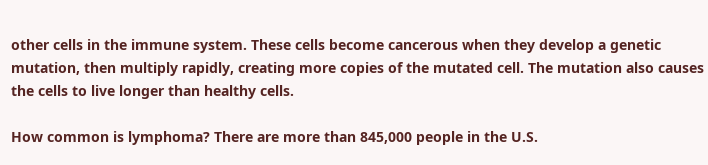other cells in the immune system. These cells become cancerous when they develop a genetic mutation, then multiply rapidly, creating more copies of the mutated cell. The mutation also causes the cells to live longer than healthy cells.

How common is lymphoma? There are more than 845,000 people in the U.S.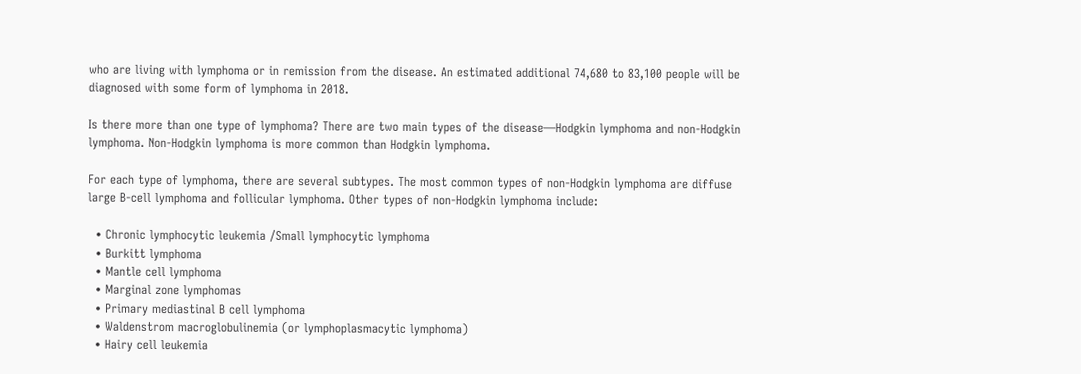who are living with lymphoma or in remission from the disease. An estimated additional 74,680 to 83,100 people will be diagnosed with some form of lymphoma in 2018.

Is there more than one type of lymphoma? There are two main types of the disease—Hodgkin lymphoma and non-Hodgkin lymphoma. Non-Hodgkin lymphoma is more common than Hodgkin lymphoma.

For each type of lymphoma, there are several subtypes. The most common types of non-Hodgkin lymphoma are diffuse large B-cell lymphoma and follicular lymphoma. Other types of non-Hodgkin lymphoma include:

  • Chronic lymphocytic leukemia /Small lymphocytic lymphoma
  • Burkitt lymphoma
  • Mantle cell lymphoma
  • Marginal zone lymphomas
  • Primary mediastinal B cell lymphoma
  • Waldenstrom macroglobulinemia (or lymphoplasmacytic lymphoma)
  • Hairy cell leukemia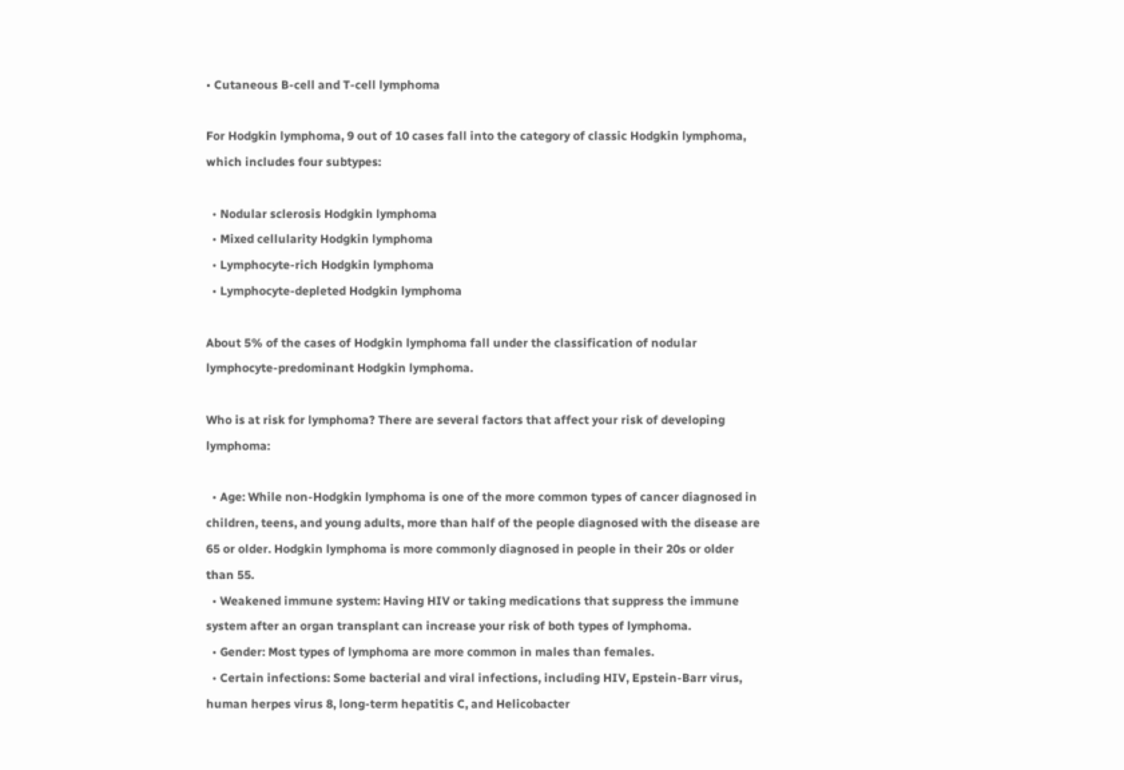• Cutaneous B-cell and T-cell lymphoma

For Hodgkin lymphoma, 9 out of 10 cases fall into the category of classic Hodgkin lymphoma, which includes four subtypes:

  • Nodular sclerosis Hodgkin lymphoma
  • Mixed cellularity Hodgkin lymphoma
  • Lymphocyte-rich Hodgkin lymphoma
  • Lymphocyte-depleted Hodgkin lymphoma

About 5% of the cases of Hodgkin lymphoma fall under the classification of nodular lymphocyte-predominant Hodgkin lymphoma.

Who is at risk for lymphoma? There are several factors that affect your risk of developing lymphoma:

  • Age: While non-Hodgkin lymphoma is one of the more common types of cancer diagnosed in children, teens, and young adults, more than half of the people diagnosed with the disease are 65 or older. Hodgkin lymphoma is more commonly diagnosed in people in their 20s or older than 55.
  • Weakened immune system: Having HIV or taking medications that suppress the immune system after an organ transplant can increase your risk of both types of lymphoma.
  • Gender: Most types of lymphoma are more common in males than females.
  • Certain infections: Some bacterial and viral infections, including HIV, Epstein-Barr virus, human herpes virus 8, long-term hepatitis C, and Helicobacter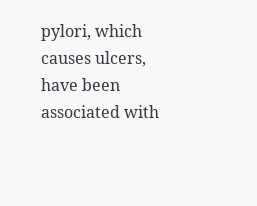pylori, which causes ulcers, have been associated with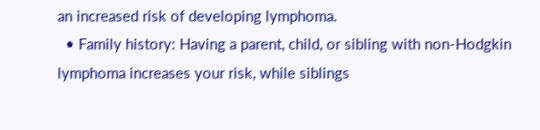an increased risk of developing lymphoma.
  • Family history: Having a parent, child, or sibling with non-Hodgkin lymphoma increases your risk, while siblings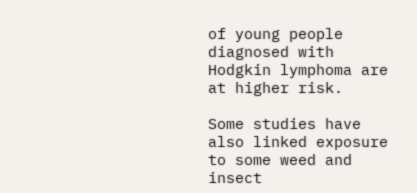of young people diagnosed with Hodgkin lymphoma are at higher risk.

Some studies have also linked exposure to some weed and insect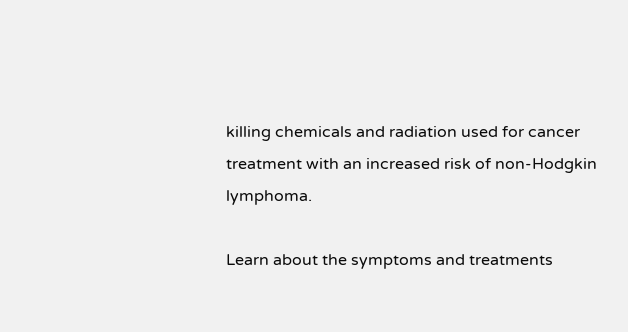killing chemicals and radiation used for cancer treatment with an increased risk of non-Hodgkin lymphoma.

Learn about the symptoms and treatments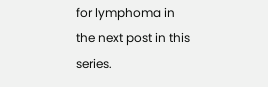for lymphoma in the next post in this series.